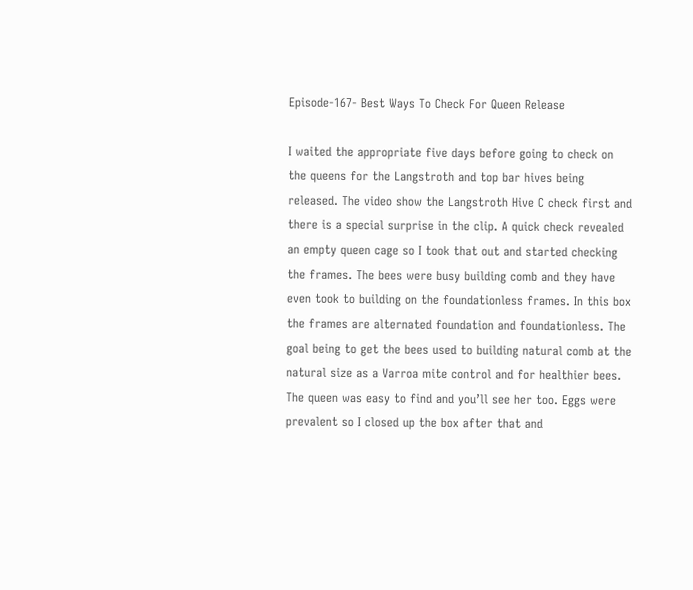Episode-167- Best Ways To Check For Queen Release

I waited the appropriate five days before going to check on the queens for the Langstroth and top bar hives being released. The video show the Langstroth Hive C check first and there is a special surprise in the clip. A quick check revealed an empty queen cage so I took that out and started checking the frames. The bees were busy building comb and they have even took to building on the foundationless frames. In this box the frames are alternated foundation and foundationless. The goal being to get the bees used to building natural comb at the natural size as a Varroa mite control and for healthier bees. The queen was easy to find and you’ll see her too. Eggs were prevalent so I closed up the box after that and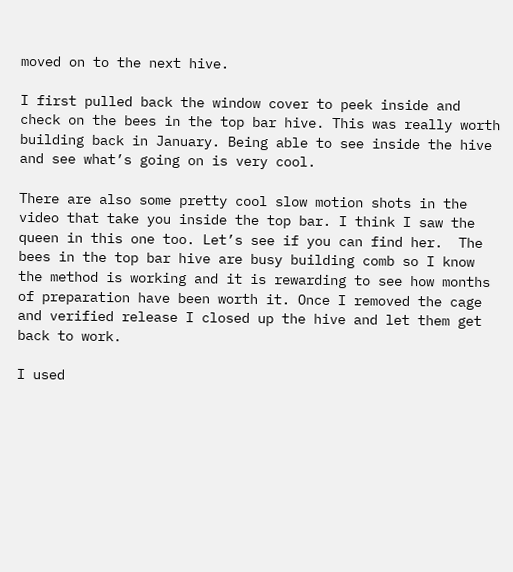moved on to the next hive.

I first pulled back the window cover to peek inside and check on the bees in the top bar hive. This was really worth building back in January. Being able to see inside the hive and see what’s going on is very cool.

There are also some pretty cool slow motion shots in the video that take you inside the top bar. I think I saw the queen in this one too. Let’s see if you can find her.  The bees in the top bar hive are busy building comb so I know the method is working and it is rewarding to see how months of preparation have been worth it. Once I removed the cage and verified release I closed up the hive and let them get back to work.

I used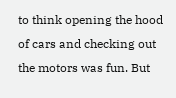to think opening the hood of cars and checking out the motors was fun. But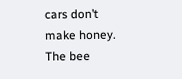cars don’t make honey. The bee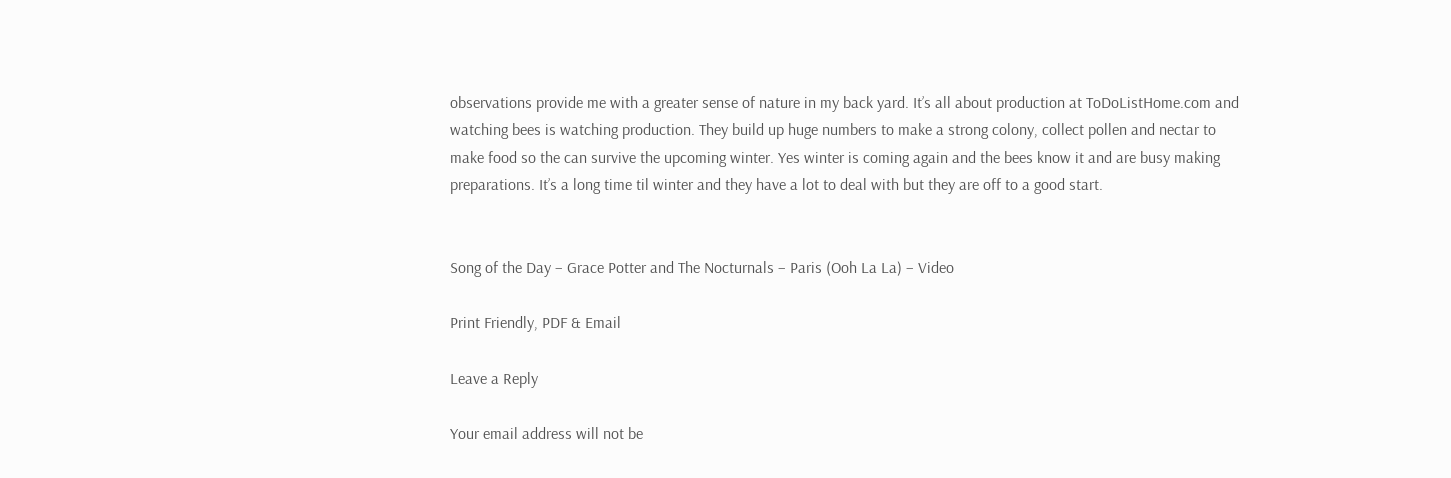observations provide me with a greater sense of nature in my back yard. It’s all about production at ToDoListHome.com and watching bees is watching production. They build up huge numbers to make a strong colony, collect pollen and nectar to make food so the can survive the upcoming winter. Yes winter is coming again and the bees know it and are busy making preparations. It’s a long time til winter and they have a lot to deal with but they are off to a good start.


Song of the Day – Grace Potter and The Nocturnals – Paris (Ooh La La) – Video

Print Friendly, PDF & Email

Leave a Reply

Your email address will not be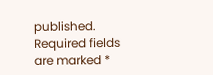published. Required fields are marked *